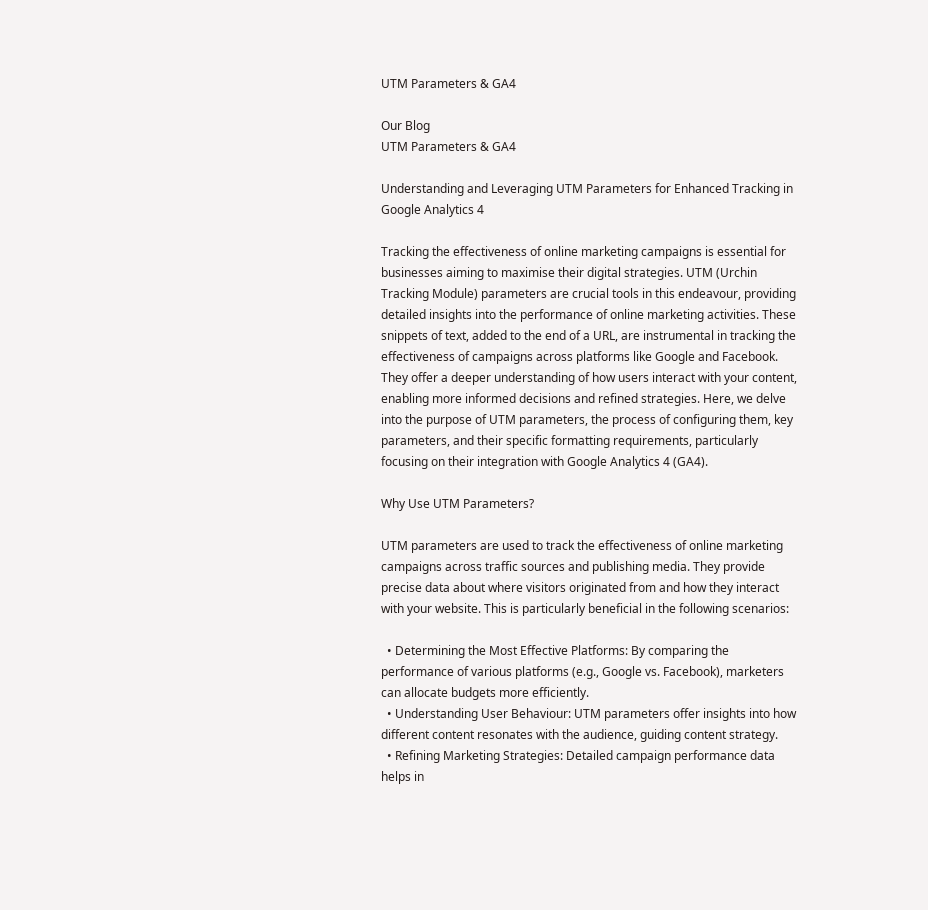UTM Parameters & GA4

Our Blog
UTM Parameters & GA4

Understanding and Leveraging UTM Parameters for Enhanced Tracking in Google Analytics 4

Tracking the effectiveness of online marketing campaigns is essential for businesses aiming to maximise their digital strategies. UTM (Urchin Tracking Module) parameters are crucial tools in this endeavour, providing detailed insights into the performance of online marketing activities. These snippets of text, added to the end of a URL, are instrumental in tracking the effectiveness of campaigns across platforms like Google and Facebook. They offer a deeper understanding of how users interact with your content, enabling more informed decisions and refined strategies. Here, we delve into the purpose of UTM parameters, the process of configuring them, key parameters, and their specific formatting requirements, particularly focusing on their integration with Google Analytics 4 (GA4).

Why Use UTM Parameters?

UTM parameters are used to track the effectiveness of online marketing campaigns across traffic sources and publishing media. They provide precise data about where visitors originated from and how they interact with your website. This is particularly beneficial in the following scenarios:

  • Determining the Most Effective Platforms: By comparing the performance of various platforms (e.g., Google vs. Facebook), marketers can allocate budgets more efficiently.
  • Understanding User Behaviour: UTM parameters offer insights into how different content resonates with the audience, guiding content strategy.
  • Refining Marketing Strategies: Detailed campaign performance data helps in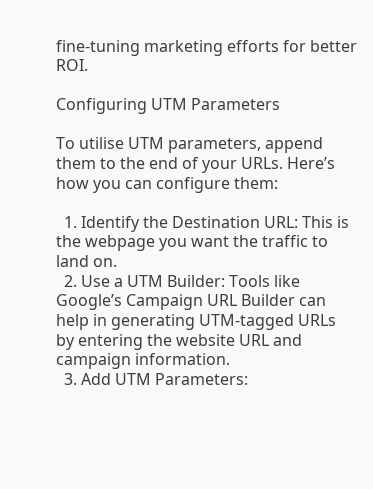fine-tuning marketing efforts for better ROI.

Configuring UTM Parameters

To utilise UTM parameters, append them to the end of your URLs. Here’s how you can configure them:

  1. Identify the Destination URL: This is the webpage you want the traffic to land on.
  2. Use a UTM Builder: Tools like Google’s Campaign URL Builder can help in generating UTM-tagged URLs by entering the website URL and campaign information.
  3. Add UTM Parameters: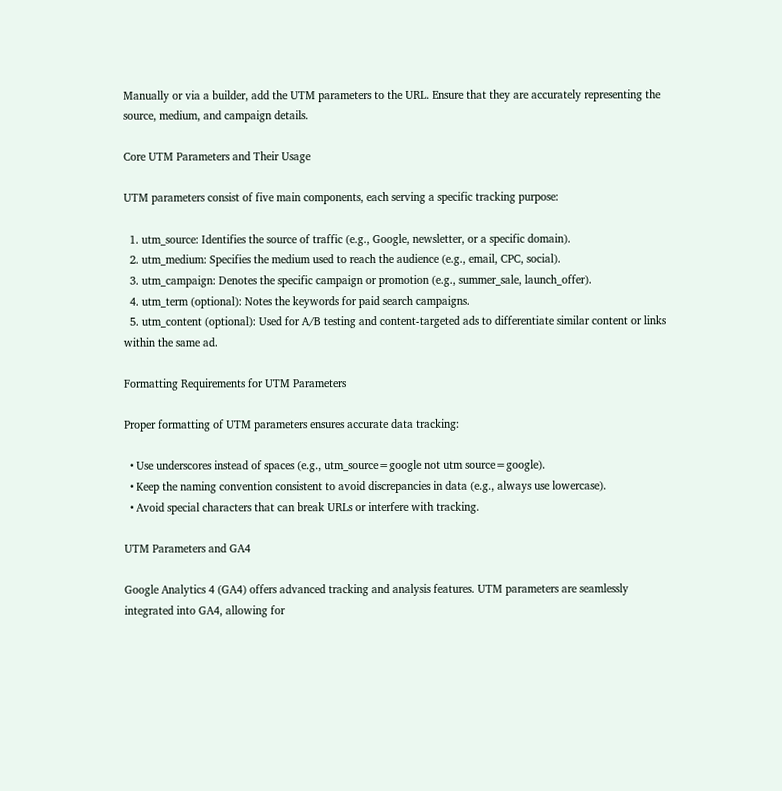Manually or via a builder, add the UTM parameters to the URL. Ensure that they are accurately representing the source, medium, and campaign details.

Core UTM Parameters and Their Usage

UTM parameters consist of five main components, each serving a specific tracking purpose:

  1. utm_source: Identifies the source of traffic (e.g., Google, newsletter, or a specific domain).
  2. utm_medium: Specifies the medium used to reach the audience (e.g., email, CPC, social).
  3. utm_campaign: Denotes the specific campaign or promotion (e.g., summer_sale, launch_offer).
  4. utm_term (optional): Notes the keywords for paid search campaigns.
  5. utm_content (optional): Used for A/B testing and content-targeted ads to differentiate similar content or links within the same ad.

Formatting Requirements for UTM Parameters

Proper formatting of UTM parameters ensures accurate data tracking:

  • Use underscores instead of spaces (e.g., utm_source=google not utm source=google).
  • Keep the naming convention consistent to avoid discrepancies in data (e.g., always use lowercase).
  • Avoid special characters that can break URLs or interfere with tracking.

UTM Parameters and GA4

Google Analytics 4 (GA4) offers advanced tracking and analysis features. UTM parameters are seamlessly integrated into GA4, allowing for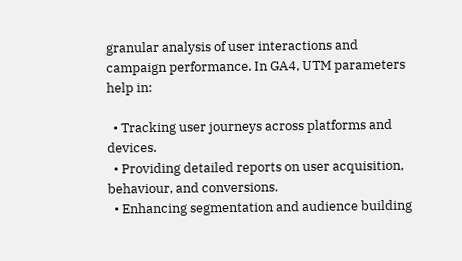granular analysis of user interactions and campaign performance. In GA4, UTM parameters help in:

  • Tracking user journeys across platforms and devices.
  • Providing detailed reports on user acquisition, behaviour, and conversions.
  • Enhancing segmentation and audience building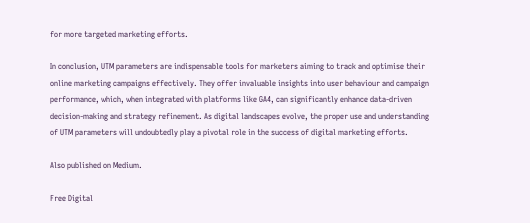for more targeted marketing efforts.

In conclusion, UTM parameters are indispensable tools for marketers aiming to track and optimise their online marketing campaigns effectively. They offer invaluable insights into user behaviour and campaign performance, which, when integrated with platforms like GA4, can significantly enhance data-driven decision-making and strategy refinement. As digital landscapes evolve, the proper use and understanding of UTM parameters will undoubtedly play a pivotal role in the success of digital marketing efforts.

Also published on Medium.

Free Digital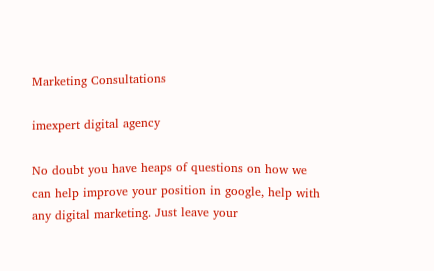Marketing Consultations

imexpert digital agency

No doubt you have heaps of questions on how we can help improve your position in google, help with any digital marketing. Just leave your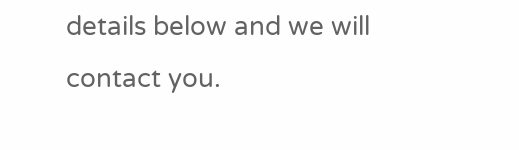details below and we will contact you.